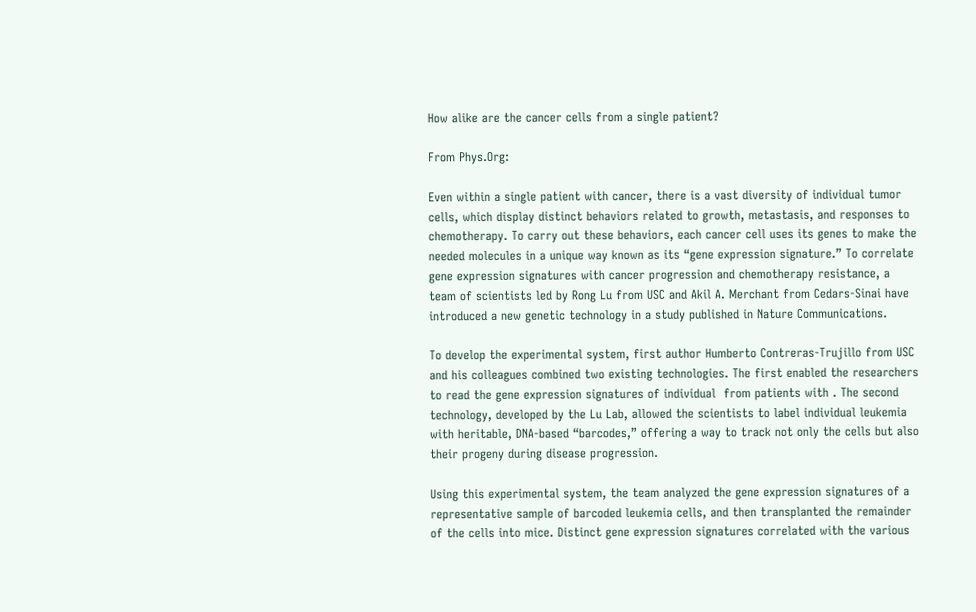How alike are the cancer cells from a single patient?

From Phys.Org:

Even within a single patient with cancer, there is a vast diversity of individual tumor cells, which display distinct behaviors related to growth, metastasis, and responses to chemotherapy. To carry out these behaviors, each cancer cell uses its genes to make the needed molecules in a unique way known as its “gene expression signature.” To correlate gene expression signatures with cancer progression and chemotherapy resistance, a team of scientists led by Rong Lu from USC and Akil A. Merchant from Cedars-Sinai have introduced a new genetic technology in a study published in Nature Communications.

To develop the experimental system, first author Humberto Contreras-Trujillo from USC and his colleagues combined two existing technologies. The first enabled the researchers to read the gene expression signatures of individual  from patients with . The second technology, developed by the Lu Lab, allowed the scientists to label individual leukemia  with heritable, DNA-based “barcodes,” offering a way to track not only the cells but also their progeny during disease progression.

Using this experimental system, the team analyzed the gene expression signatures of a representative sample of barcoded leukemia cells, and then transplanted the remainder of the cells into mice. Distinct gene expression signatures correlated with the various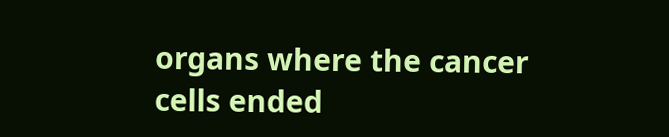organs where the cancer cells ended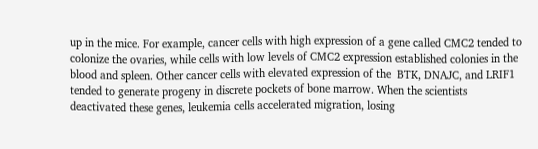up in the mice. For example, cancer cells with high expression of a gene called CMC2 tended to colonize the ovaries, while cells with low levels of CMC2 expression established colonies in the blood and spleen. Other cancer cells with elevated expression of the  BTK, DNAJC, and LRIF1 tended to generate progeny in discrete pockets of bone marrow. When the scientists deactivated these genes, leukemia cells accelerated migration, losing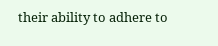their ability to adhere to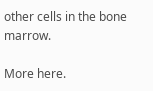other cells in the bone marrow.

More here.